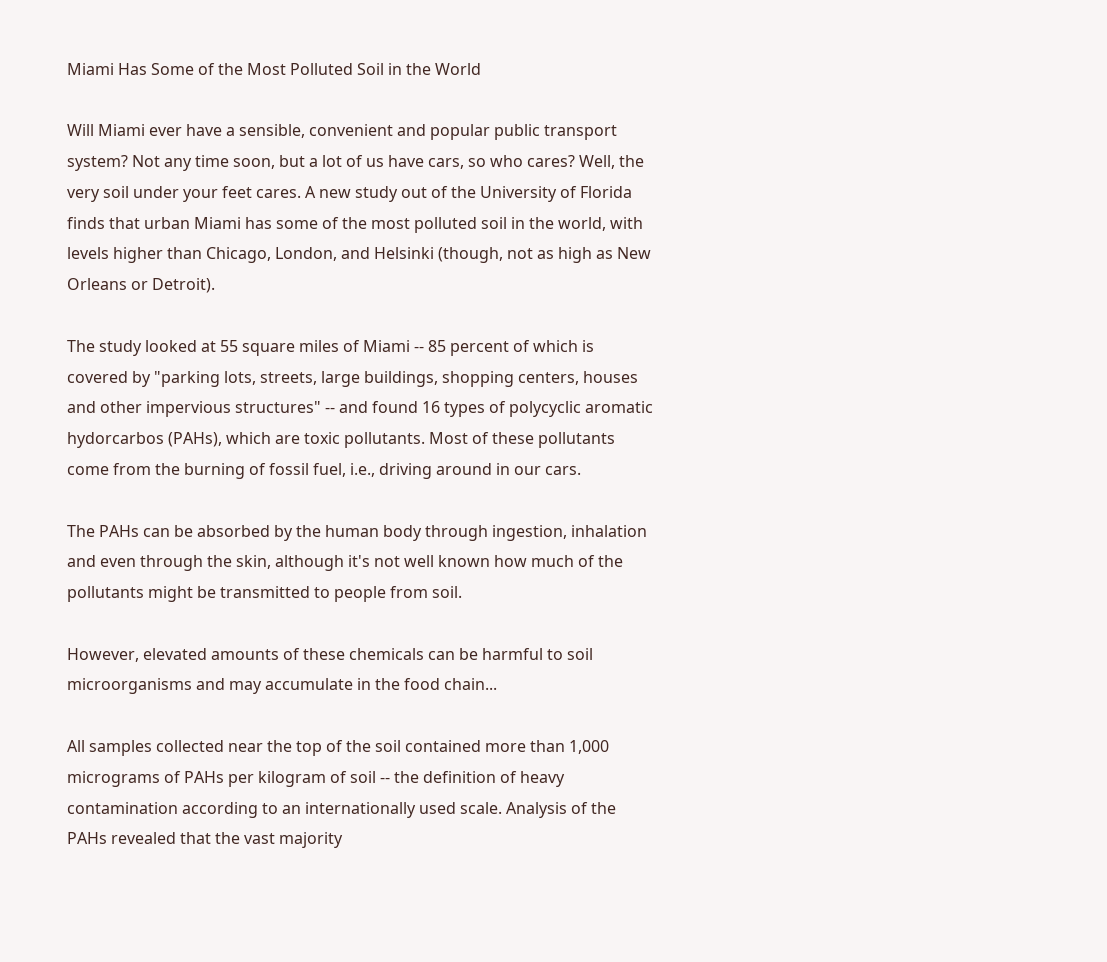Miami Has Some of the Most Polluted Soil in the World

Will Miami ever have a sensible, convenient and popular public transport system? Not any time soon, but a lot of us have cars, so who cares? Well, the very soil under your feet cares. A new study out of the University of Florida finds that urban Miami has some of the most polluted soil in the world, with levels higher than Chicago, London, and Helsinki (though, not as high as New Orleans or Detroit).

The study looked at 55 square miles of Miami -- 85 percent of which is covered by "parking lots, streets, large buildings, shopping centers, houses and other impervious structures" -- and found 16 types of polycyclic aromatic hydorcarbos (PAHs), which are toxic pollutants. Most of these pollutants come from the burning of fossil fuel, i.e., driving around in our cars.

The PAHs can be absorbed by the human body through ingestion, inhalation and even through the skin, although it's not well known how much of the pollutants might be transmitted to people from soil.

However, elevated amounts of these chemicals can be harmful to soil microorganisms and may accumulate in the food chain...

All samples collected near the top of the soil contained more than 1,000 micrograms of PAHs per kilogram of soil -- the definition of heavy contamination according to an internationally used scale. Analysis of the PAHs revealed that the vast majority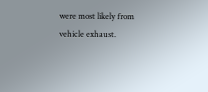were most likely from vehicle exhaust.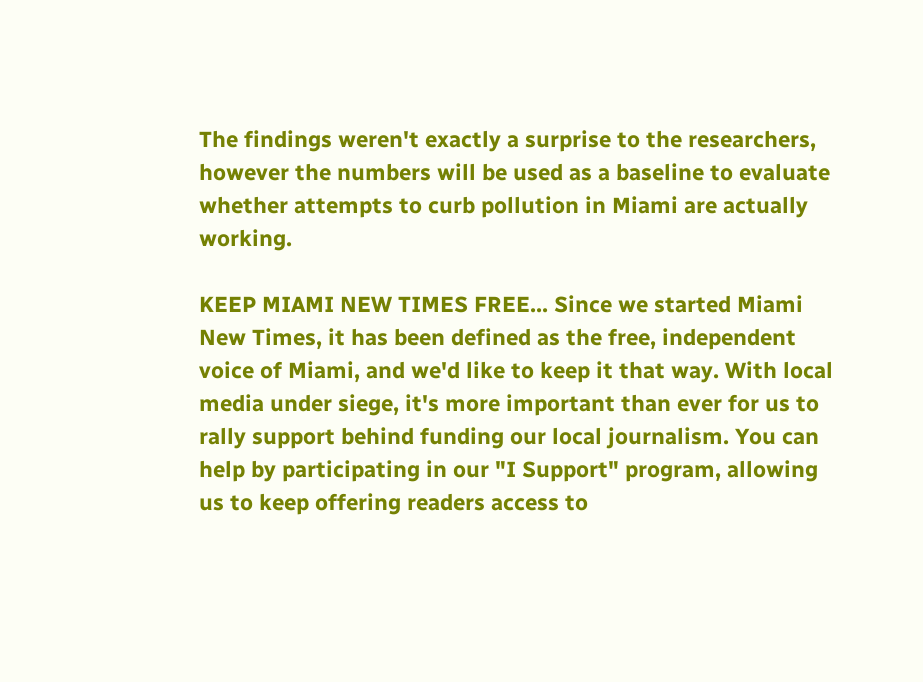The findings weren't exactly a surprise to the researchers, however the numbers will be used as a baseline to evaluate whether attempts to curb pollution in Miami are actually working.

KEEP MIAMI NEW TIMES FREE... Since we started Miami New Times, it has been defined as the free, independent voice of Miami, and we'd like to keep it that way. With local media under siege, it's more important than ever for us to rally support behind funding our local journalism. You can help by participating in our "I Support" program, allowing us to keep offering readers access to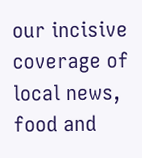our incisive coverage of local news, food and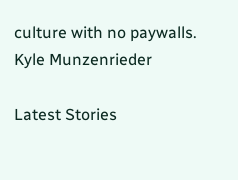culture with no paywalls.
Kyle Munzenrieder

Latest Stories